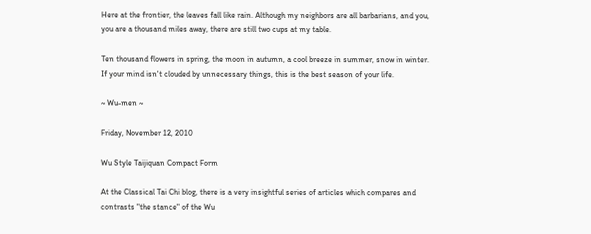Here at the frontier, the leaves fall like rain. Although my neighbors are all barbarians, and you, you are a thousand miles away, there are still two cups at my table.

Ten thousand flowers in spring, the moon in autumn, a cool breeze in summer, snow in winter. If your mind isn't clouded by unnecessary things, this is the best season of your life.

~ Wu-men ~

Friday, November 12, 2010

Wu Style Taijiquan Compact Form

At the Classical Tai Chi blog, there is a very insightful series of articles which compares and contrasts "the stance" of the Wu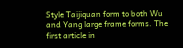Style Taijiquan form to both Wu and Yang large frame forms. The first article in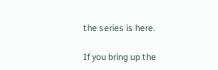the series is here.

If you bring up the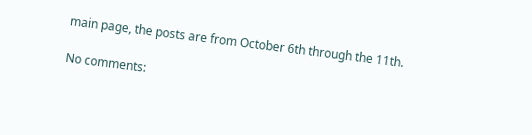main page, the posts are from October 6th through the 11th.

No comments: